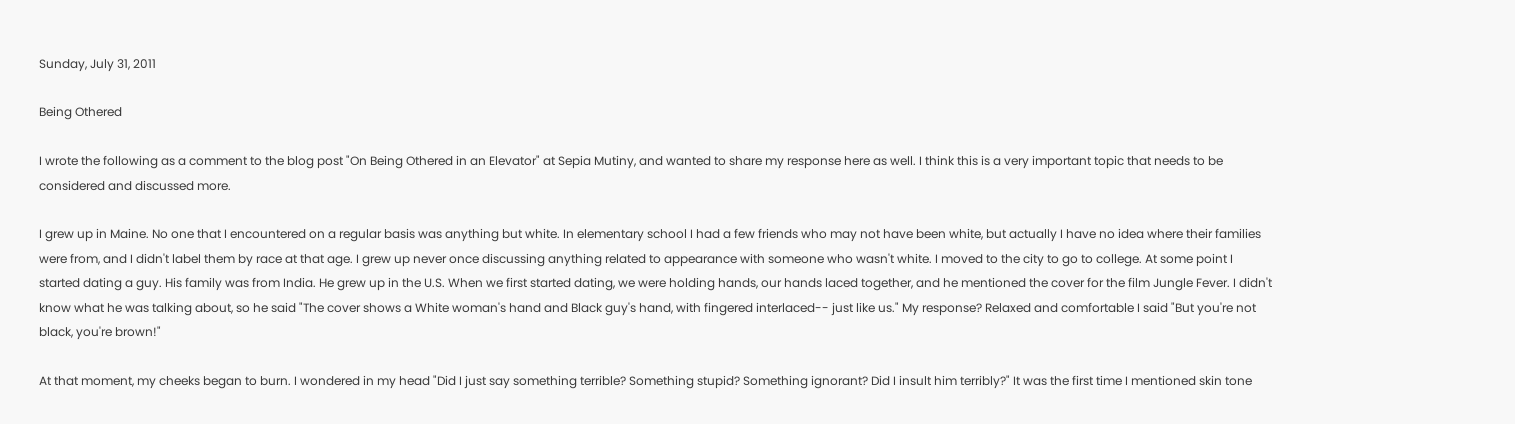Sunday, July 31, 2011

Being Othered

I wrote the following as a comment to the blog post "On Being Othered in an Elevator" at Sepia Mutiny, and wanted to share my response here as well. I think this is a very important topic that needs to be considered and discussed more.

I grew up in Maine. No one that I encountered on a regular basis was anything but white. In elementary school I had a few friends who may not have been white, but actually I have no idea where their families were from, and I didn't label them by race at that age. I grew up never once discussing anything related to appearance with someone who wasn't white. I moved to the city to go to college. At some point I started dating a guy. His family was from India. He grew up in the U.S. When we first started dating, we were holding hands, our hands laced together, and he mentioned the cover for the film Jungle Fever. I didn't know what he was talking about, so he said "The cover shows a White woman's hand and Black guy's hand, with fingered interlaced-- just like us." My response? Relaxed and comfortable I said "But you're not black, you're brown!"

At that moment, my cheeks began to burn. I wondered in my head "Did I just say something terrible? Something stupid? Something ignorant? Did I insult him terribly?" It was the first time I mentioned skin tone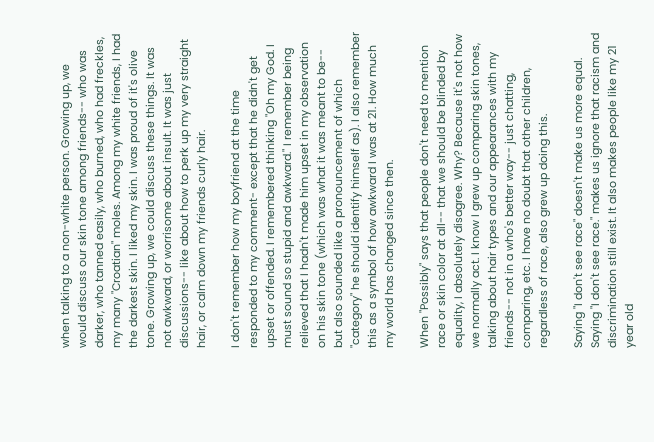when talking to a non-white person. Growing up, we would discuss our skin tone among friends-- who was darker, who tanned easily, who burned, who had freckles, my many "Croatian" moles. Among my white friends, I had the darkest skin. I liked my skin. I was proud of it's olive tone. Growing up, we could discuss these things. It was not awkward, or worrisome about insult. It was just discussions-- like about how to perk up my very straight hair, or calm down my friends curly hair.

I don't remember how my boyfriend at the time responded to my comment- except that he didn't get upset or offended. I remembered thinking "Oh my God. I must sound so stupid and awkward." I remember being relieved that I hadn't made him upset in my observation on his skin tone (which was what it was meant to be-- but also sounded like a pronouncement of which "category" he should identify himself as). I also remember this as a symbol of how awkward I was at 21. How much my world has changed since then.

When "Possibly" says that people don't need to mention race or skin color at all-- that we should be blinded by equality, I absolutely disagree. Why? Because it's not how we normally act. I know I grew up comparing skin tones, talking about hair types and our appearances with my friends-- not in a who's better way-- just chatting, comparing, etc. I have no doubt that other children, regardless of race, also grew up doing this.

Saying "I don't see race" doesn't make us more equal. Saying "I don't see race." makes us ignore that racism and discrimination still exist. It also makes people like my 21 year old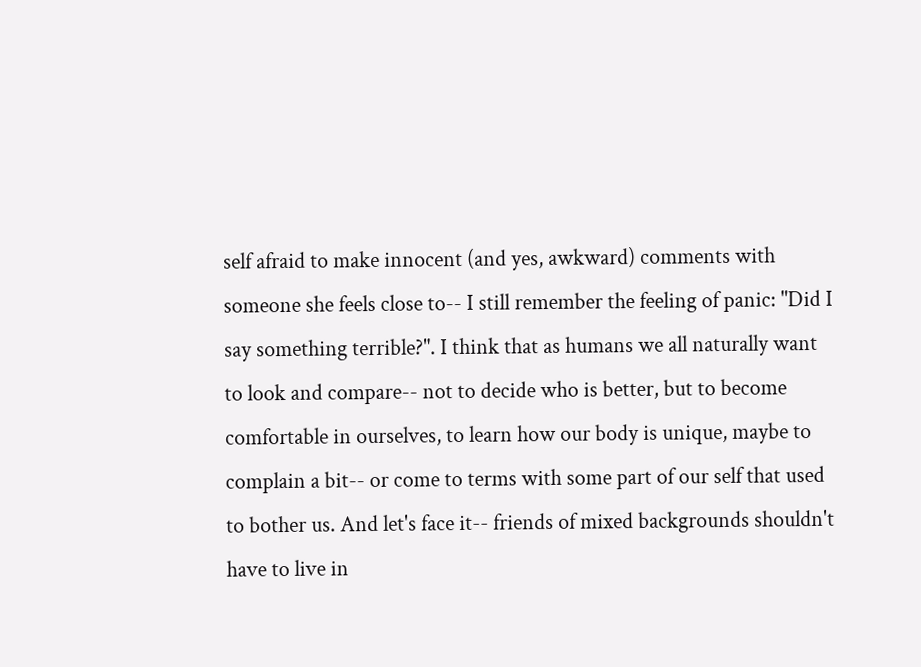self afraid to make innocent (and yes, awkward) comments with someone she feels close to-- I still remember the feeling of panic: "Did I say something terrible?". I think that as humans we all naturally want to look and compare-- not to decide who is better, but to become comfortable in ourselves, to learn how our body is unique, maybe to complain a bit-- or come to terms with some part of our self that used to bother us. And let's face it-- friends of mixed backgrounds shouldn't have to live in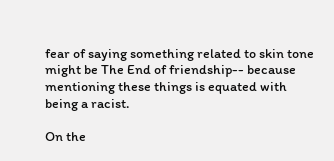fear of saying something related to skin tone might be The End of friendship-- because mentioning these things is equated with being a racist.

On the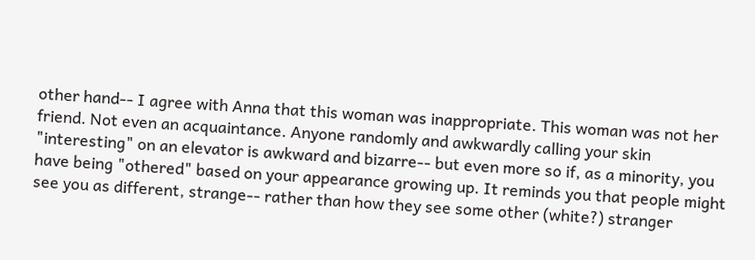other hand-- I agree with Anna that this woman was inappropriate. This woman was not her friend. Not even an acquaintance. Anyone randomly and awkwardly calling your skin "interesting" on an elevator is awkward and bizarre-- but even more so if, as a minority, you have being "othered" based on your appearance growing up. It reminds you that people might see you as different, strange-- rather than how they see some other (white?) stranger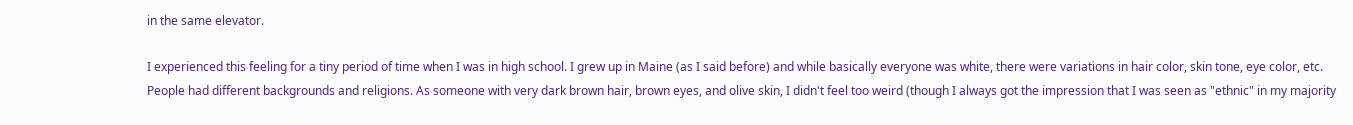in the same elevator.

I experienced this feeling for a tiny period of time when I was in high school. I grew up in Maine (as I said before) and while basically everyone was white, there were variations in hair color, skin tone, eye color, etc. People had different backgrounds and religions. As someone with very dark brown hair, brown eyes, and olive skin, I didn't feel too weird (though I always got the impression that I was seen as "ethnic" in my majority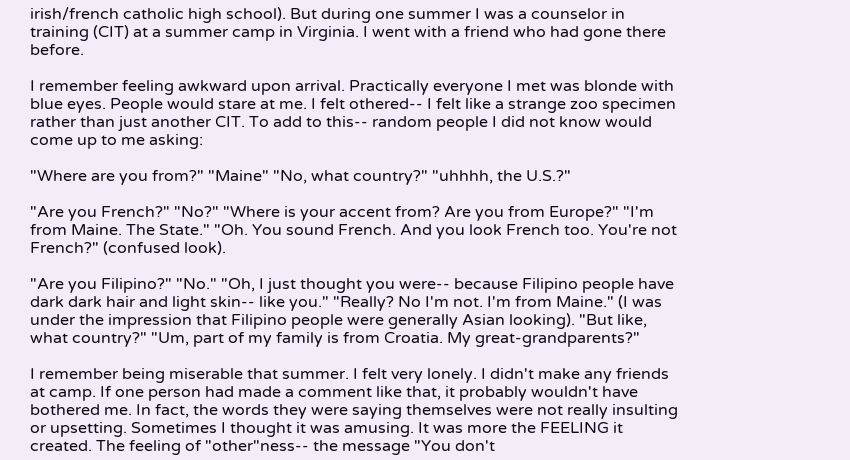irish/french catholic high school). But during one summer I was a counselor in training (CIT) at a summer camp in Virginia. I went with a friend who had gone there before.

I remember feeling awkward upon arrival. Practically everyone I met was blonde with blue eyes. People would stare at me. I felt othered-- I felt like a strange zoo specimen rather than just another CIT. To add to this-- random people I did not know would come up to me asking:

"Where are you from?" "Maine" "No, what country?" "uhhhh, the U.S.?"

"Are you French?" "No?" "Where is your accent from? Are you from Europe?" "I'm from Maine. The State." "Oh. You sound French. And you look French too. You're not French?" (confused look).

"Are you Filipino?" "No." "Oh, I just thought you were-- because Filipino people have dark dark hair and light skin-- like you." "Really? No I'm not. I'm from Maine." (I was under the impression that Filipino people were generally Asian looking). "But like, what country?" "Um, part of my family is from Croatia. My great-grandparents?"

I remember being miserable that summer. I felt very lonely. I didn't make any friends at camp. If one person had made a comment like that, it probably wouldn't have bothered me. In fact, the words they were saying themselves were not really insulting or upsetting. Sometimes I thought it was amusing. It was more the FEELING it created. The feeling of "other"ness-- the message "You don't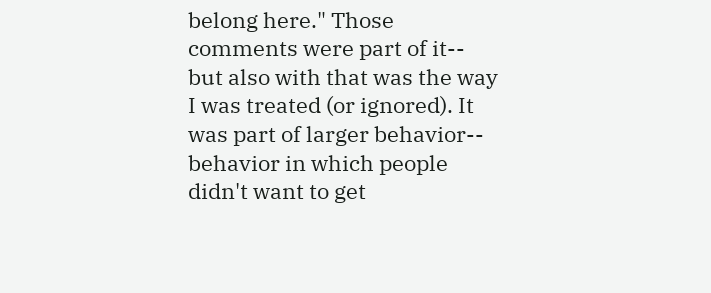belong here." Those comments were part of it-- but also with that was the way I was treated (or ignored). It was part of larger behavior-- behavior in which people didn't want to get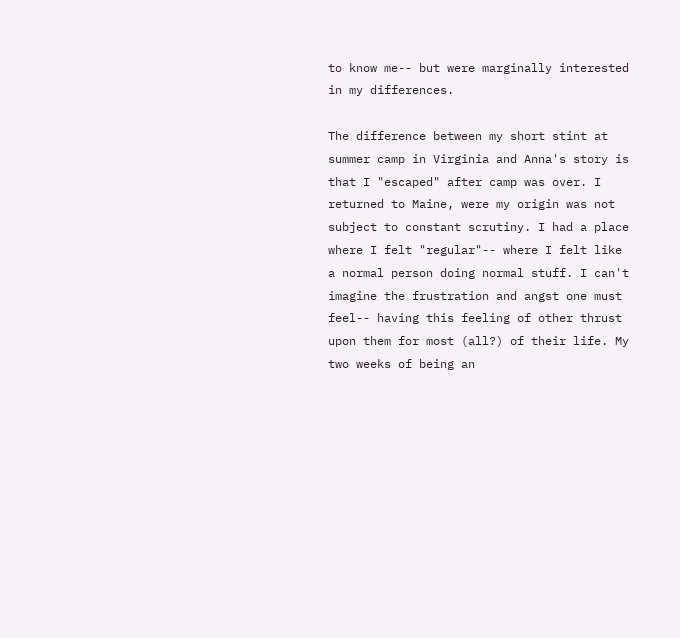to know me-- but were marginally interested in my differences.

The difference between my short stint at summer camp in Virginia and Anna's story is that I "escaped" after camp was over. I returned to Maine, were my origin was not subject to constant scrutiny. I had a place where I felt "regular"-- where I felt like a normal person doing normal stuff. I can't imagine the frustration and angst one must feel-- having this feeling of other thrust upon them for most (all?) of their life. My two weeks of being an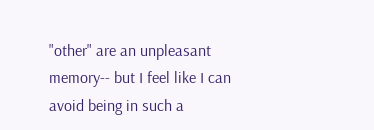"other" are an unpleasant memory-- but I feel like I can avoid being in such a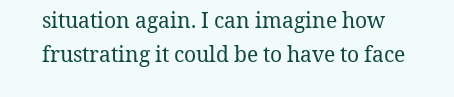situation again. I can imagine how frustrating it could be to have to face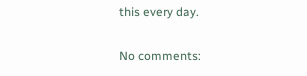this every day.

No comments: